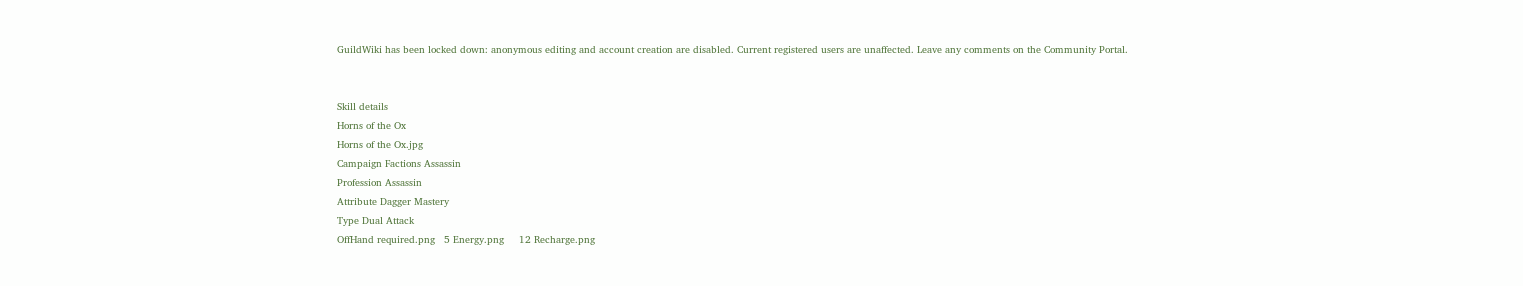GuildWiki has been locked down: anonymous editing and account creation are disabled. Current registered users are unaffected. Leave any comments on the Community Portal.


Skill details
Horns of the Ox
Horns of the Ox.jpg
Campaign Factions Assassin
Profession Assassin
Attribute Dagger Mastery
Type Dual Attack
OffHand required.png   5 Energy.png     12 Recharge.png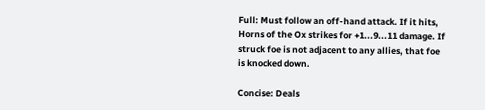Full: Must follow an off-hand attack. If it hits, Horns of the Ox strikes for +1...9...11 damage. If struck foe is not adjacent to any allies, that foe is knocked down.

Concise: Deals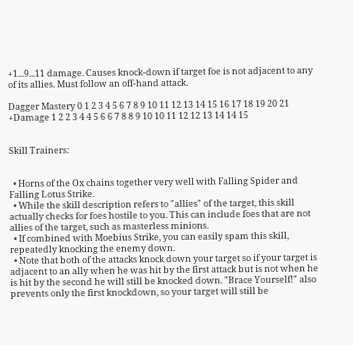+1...9...11 damage. Causes knock-down if target foe is not adjacent to any of its allies. Must follow an off-hand attack.

Dagger Mastery 0 1 2 3 4 5 6 7 8 9 10 11 12 13 14 15 16 17 18 19 20 21
+Damage 1 2 2 3 4 4 5 6 6 7 8 8 9 10 10 11 12 12 13 14 14 15


Skill Trainers:


  • Horns of the Ox chains together very well with Falling Spider and Falling Lotus Strike.
  • While the skill description refers to "allies" of the target, this skill actually checks for foes hostile to you. This can include foes that are not allies of the target, such as masterless minions.
  • If combined with Moebius Strike, you can easily spam this skill, repeatedly knocking the enemy down.
  • Note that both of the attacks knock down your target so if your target is adjacent to an ally when he was hit by the first attack but is not when he is hit by the second he will still be knocked down. "Brace Yourself!" also prevents only the first knockdown, so your target will still be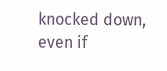knocked down, even if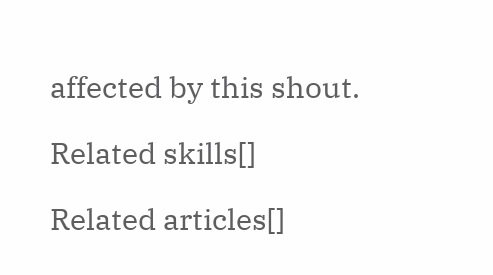affected by this shout.

Related skills[]

Related articles[]